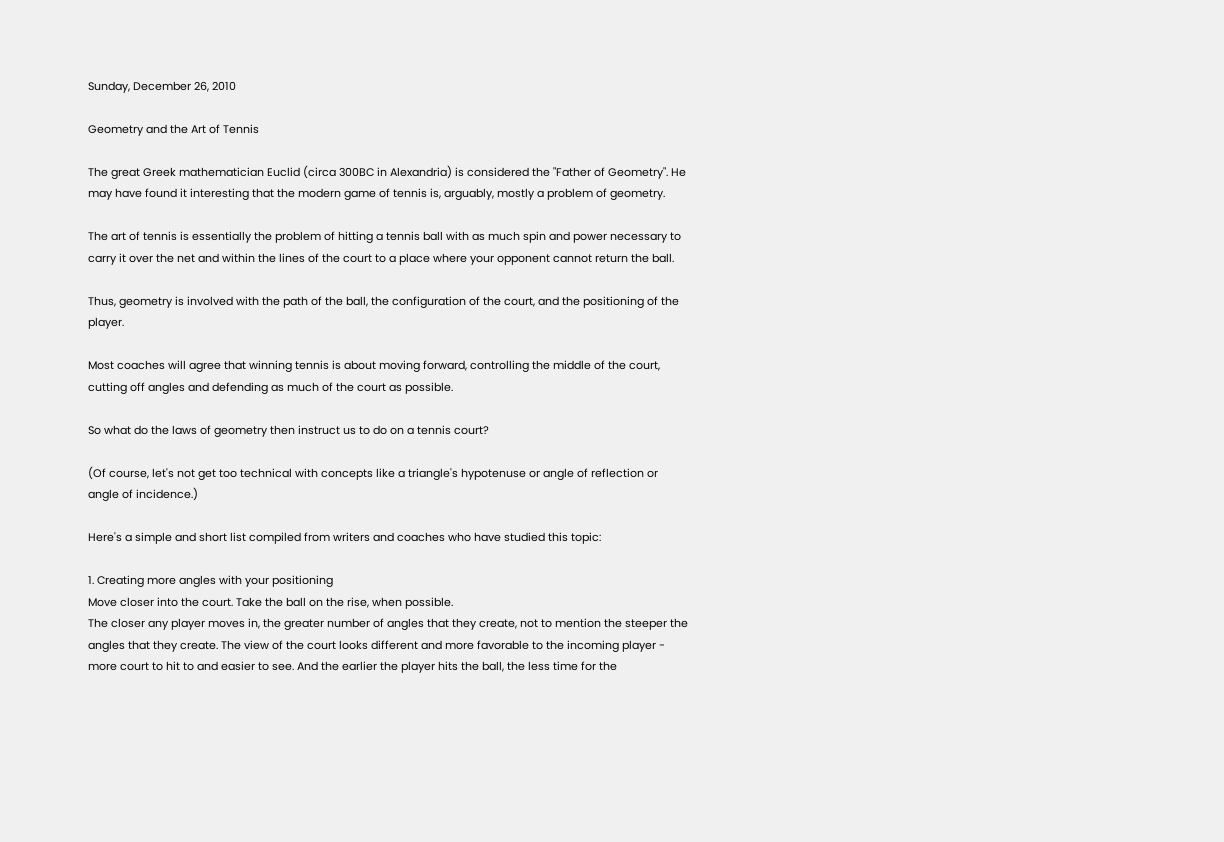Sunday, December 26, 2010

Geometry and the Art of Tennis

The great Greek mathematician Euclid (circa 300BC in Alexandria) is considered the "Father of Geometry". He may have found it interesting that the modern game of tennis is, arguably, mostly a problem of geometry.

The art of tennis is essentially the problem of hitting a tennis ball with as much spin and power necessary to carry it over the net and within the lines of the court to a place where your opponent cannot return the ball.

Thus, geometry is involved with the path of the ball, the configuration of the court, and the positioning of the player.

Most coaches will agree that winning tennis is about moving forward, controlling the middle of the court, cutting off angles and defending as much of the court as possible.

So what do the laws of geometry then instruct us to do on a tennis court?

(Of course, let's not get too technical with concepts like a triangle's hypotenuse or angle of reflection or angle of incidence.)

Here's a simple and short list compiled from writers and coaches who have studied this topic:

1. Creating more angles with your positioning
Move closer into the court. Take the ball on the rise, when possible.
The closer any player moves in, the greater number of angles that they create, not to mention the steeper the angles that they create. The view of the court looks different and more favorable to the incoming player - more court to hit to and easier to see. And the earlier the player hits the ball, the less time for the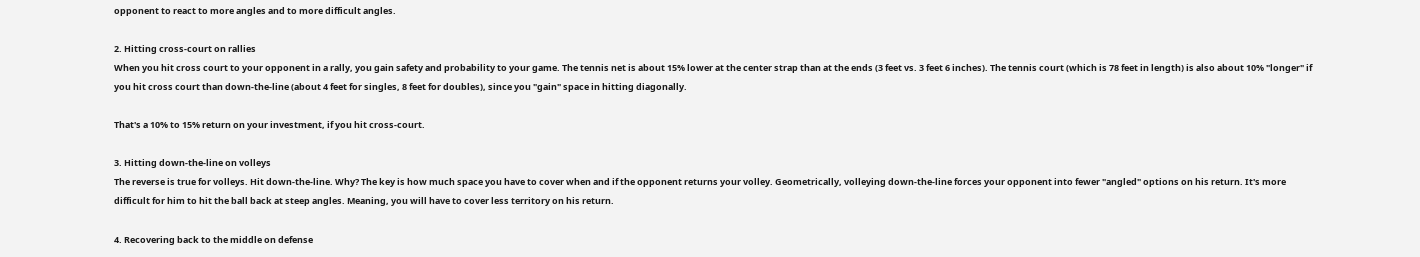opponent to react to more angles and to more difficult angles.

2. Hitting cross-court on rallies
When you hit cross court to your opponent in a rally, you gain safety and probability to your game. The tennis net is about 15% lower at the center strap than at the ends (3 feet vs. 3 feet 6 inches). The tennis court (which is 78 feet in length) is also about 10% "longer" if you hit cross court than down-the-line (about 4 feet for singles, 8 feet for doubles), since you "gain" space in hitting diagonally.

That's a 10% to 15% return on your investment, if you hit cross-court.

3. Hitting down-the-line on volleys
The reverse is true for volleys. Hit down-the-line. Why? The key is how much space you have to cover when and if the opponent returns your volley. Geometrically, volleying down-the-line forces your opponent into fewer "angled" options on his return. It's more difficult for him to hit the ball back at steep angles. Meaning, you will have to cover less territory on his return.

4. Recovering back to the middle on defense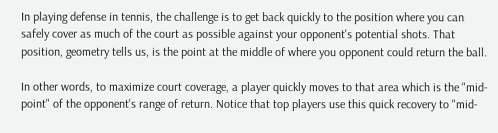In playing defense in tennis, the challenge is to get back quickly to the position where you can safely cover as much of the court as possible against your opponent's potential shots. That position, geometry tells us, is the point at the middle of where you opponent could return the ball.

In other words, to maximize court coverage, a player quickly moves to that area which is the "mid-point" of the opponent's range of return. Notice that top players use this quick recovery to "mid-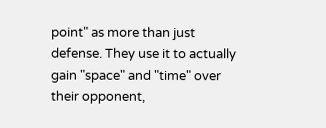point" as more than just defense. They use it to actually gain "space" and "time" over their opponent,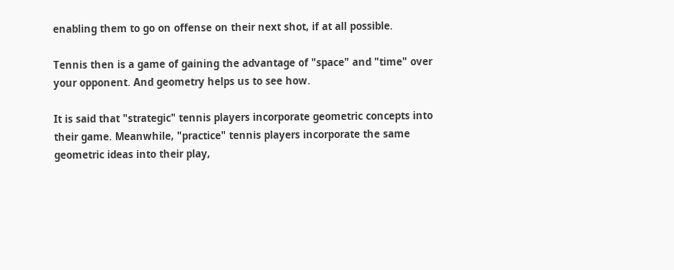enabling them to go on offense on their next shot, if at all possible.

Tennis then is a game of gaining the advantage of "space" and "time" over your opponent. And geometry helps us to see how.

It is said that "strategic" tennis players incorporate geometric concepts into their game. Meanwhile, "practice" tennis players incorporate the same geometric ideas into their play,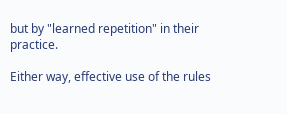but by "learned repetition" in their practice.

Either way, effective use of the rules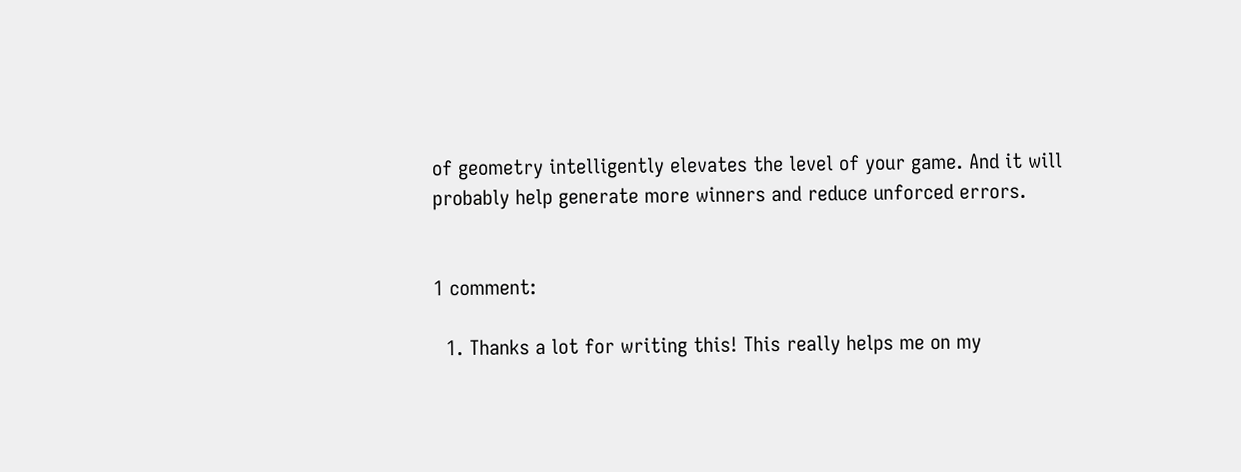of geometry intelligently elevates the level of your game. And it will probably help generate more winners and reduce unforced errors.


1 comment:

  1. Thanks a lot for writing this! This really helps me on my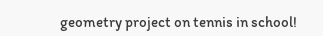geometry project on tennis in school!